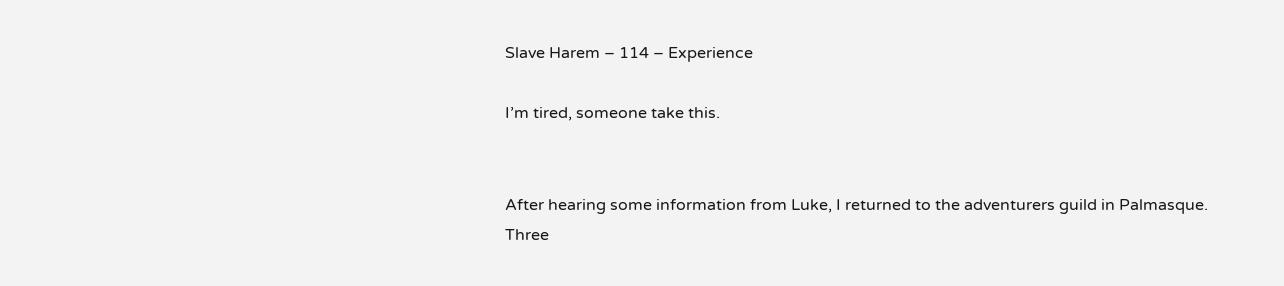Slave Harem – 114 – Experience

I’m tired, someone take this.


After hearing some information from Luke, I returned to the adventurers guild in Palmasque.
Three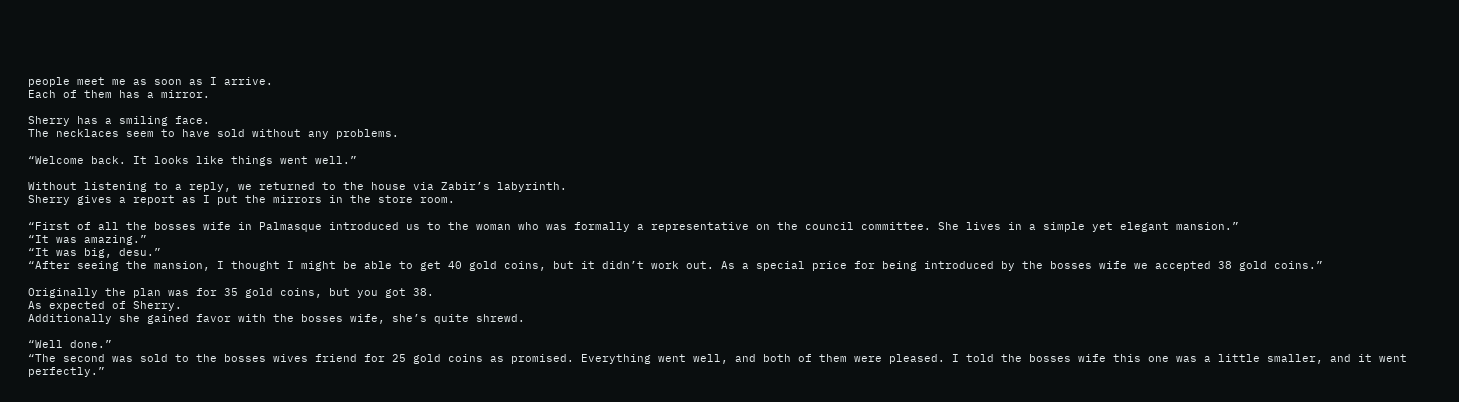people meet me as soon as I arrive.
Each of them has a mirror.

Sherry has a smiling face.
The necklaces seem to have sold without any problems.

“Welcome back. It looks like things went well.”

Without listening to a reply, we returned to the house via Zabir’s labyrinth.
Sherry gives a report as I put the mirrors in the store room.

“First of all the bosses wife in Palmasque introduced us to the woman who was formally a representative on the council committee. She lives in a simple yet elegant mansion.”
“It was amazing.”
“It was big, desu.”
“After seeing the mansion, I thought I might be able to get 40 gold coins, but it didn’t work out. As a special price for being introduced by the bosses wife we accepted 38 gold coins.”

Originally the plan was for 35 gold coins, but you got 38.
As expected of Sherry.
Additionally she gained favor with the bosses wife, she’s quite shrewd.

“Well done.”
“The second was sold to the bosses wives friend for 25 gold coins as promised. Everything went well, and both of them were pleased. I told the bosses wife this one was a little smaller, and it went perfectly.”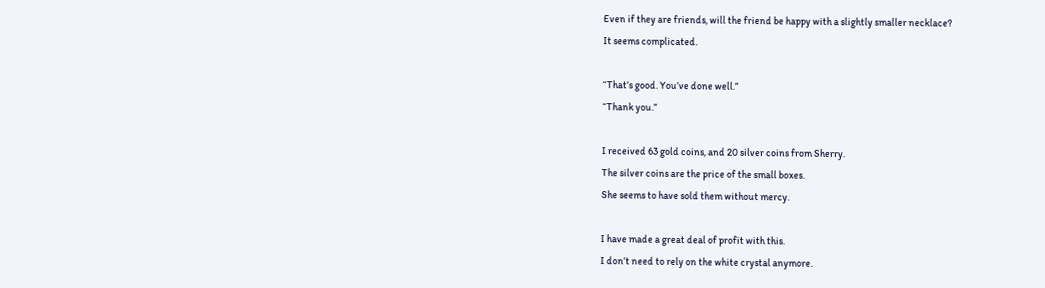Even if they are friends, will the friend be happy with a slightly smaller necklace?
It seems complicated.

“That’s good. You’ve done well.”
“Thank you.”

I received 63 gold coins, and 20 silver coins from Sherry.
The silver coins are the price of the small boxes.
She seems to have sold them without mercy.

I have made a great deal of profit with this.
I don’t need to rely on the white crystal anymore.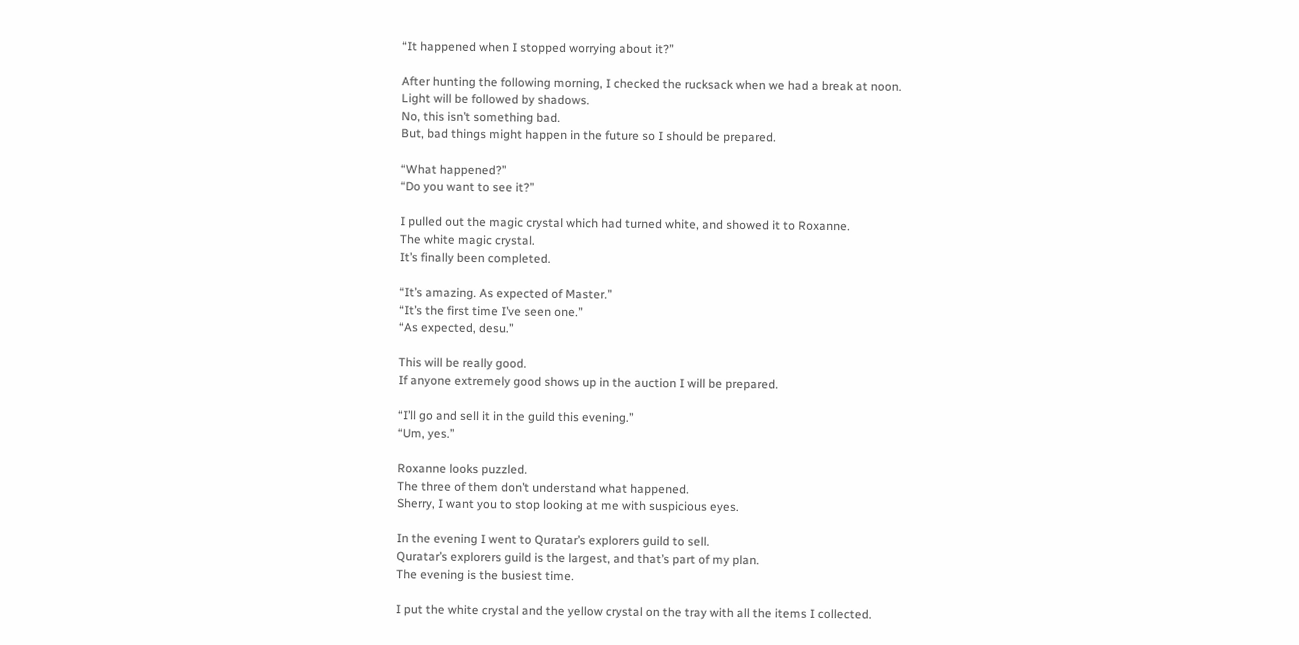“It happened when I stopped worrying about it?”

After hunting the following morning, I checked the rucksack when we had a break at noon.
Light will be followed by shadows.
No, this isn’t something bad.
But, bad things might happen in the future so I should be prepared.

“What happened?”
“Do you want to see it?”

I pulled out the magic crystal which had turned white, and showed it to Roxanne.
The white magic crystal.
It’s finally been completed.

“It’s amazing. As expected of Master.”
“It’s the first time I’ve seen one.”
“As expected, desu.”

This will be really good.
If anyone extremely good shows up in the auction I will be prepared.

“I’ll go and sell it in the guild this evening.”
“Um, yes.”

Roxanne looks puzzled.
The three of them don’t understand what happened.
Sherry, I want you to stop looking at me with suspicious eyes.

In the evening I went to Quratar’s explorers guild to sell.
Quratar’s explorers guild is the largest, and that’s part of my plan.
The evening is the busiest time.

I put the white crystal and the yellow crystal on the tray with all the items I collected.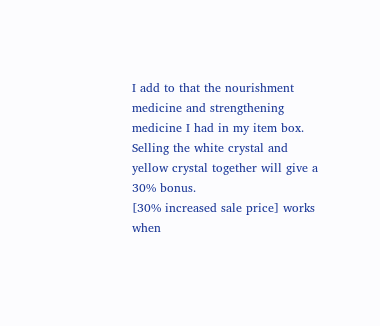I add to that the nourishment medicine and strengthening medicine I had in my item box.
Selling the white crystal and yellow crystal together will give a 30% bonus.
[30% increased sale price] works when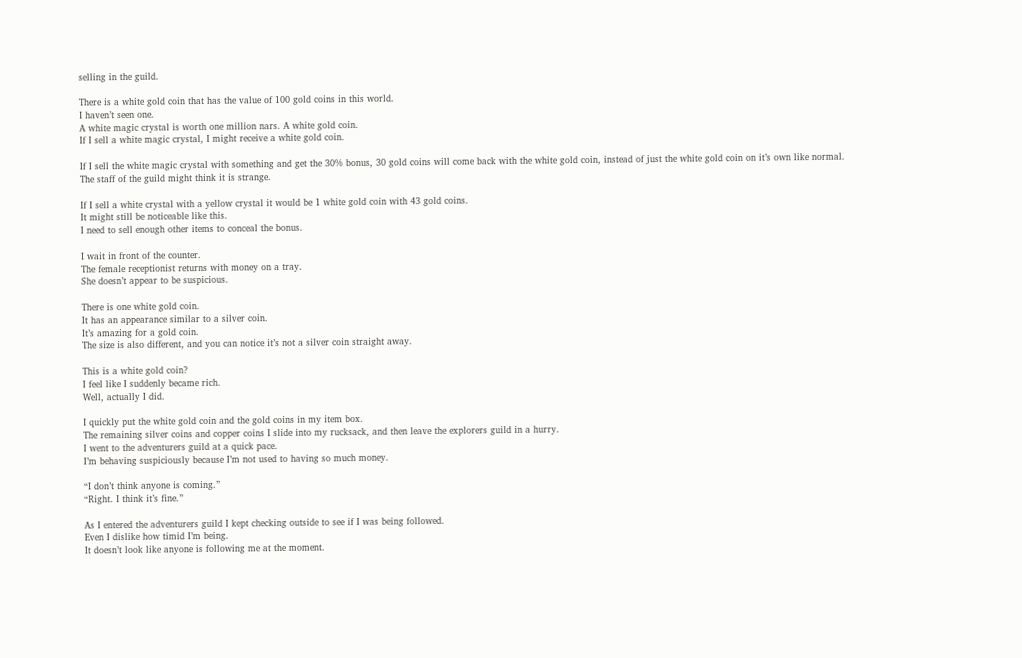selling in the guild.

There is a white gold coin that has the value of 100 gold coins in this world.
I haven’t seen one.
A white magic crystal is worth one million nars. A white gold coin.
If I sell a white magic crystal, I might receive a white gold coin.

If I sell the white magic crystal with something and get the 30% bonus, 30 gold coins will come back with the white gold coin, instead of just the white gold coin on it’s own like normal.
The staff of the guild might think it is strange.

If I sell a white crystal with a yellow crystal it would be 1 white gold coin with 43 gold coins.
It might still be noticeable like this.
I need to sell enough other items to conceal the bonus.

I wait in front of the counter.
The female receptionist returns with money on a tray.
She doesn’t appear to be suspicious.

There is one white gold coin.
It has an appearance similar to a silver coin.
It’s amazing for a gold coin.
The size is also different, and you can notice it’s not a silver coin straight away.

This is a white gold coin?
I feel like I suddenly became rich.
Well, actually I did.

I quickly put the white gold coin and the gold coins in my item box.
The remaining silver coins and copper coins I slide into my rucksack, and then leave the explorers guild in a hurry.
I went to the adventurers guild at a quick pace.
I’m behaving suspiciously because I’m not used to having so much money.

“I don’t think anyone is coming.”
“Right. I think it’s fine.”

As I entered the adventurers guild I kept checking outside to see if I was being followed.
Even I dislike how timid I’m being.
It doesn’t look like anyone is following me at the moment.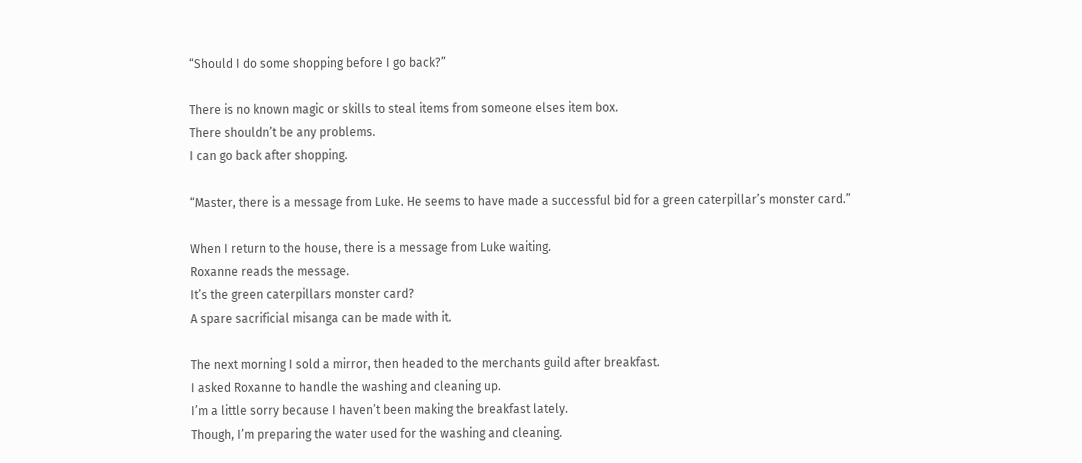“Should I do some shopping before I go back?”

There is no known magic or skills to steal items from someone elses item box.
There shouldn’t be any problems.
I can go back after shopping.

“Master, there is a message from Luke. He seems to have made a successful bid for a green caterpillar’s monster card.”

When I return to the house, there is a message from Luke waiting.
Roxanne reads the message.
It’s the green caterpillars monster card?
A spare sacrificial misanga can be made with it.

The next morning I sold a mirror, then headed to the merchants guild after breakfast.
I asked Roxanne to handle the washing and cleaning up.
I’m a little sorry because I haven’t been making the breakfast lately.
Though, I’m preparing the water used for the washing and cleaning.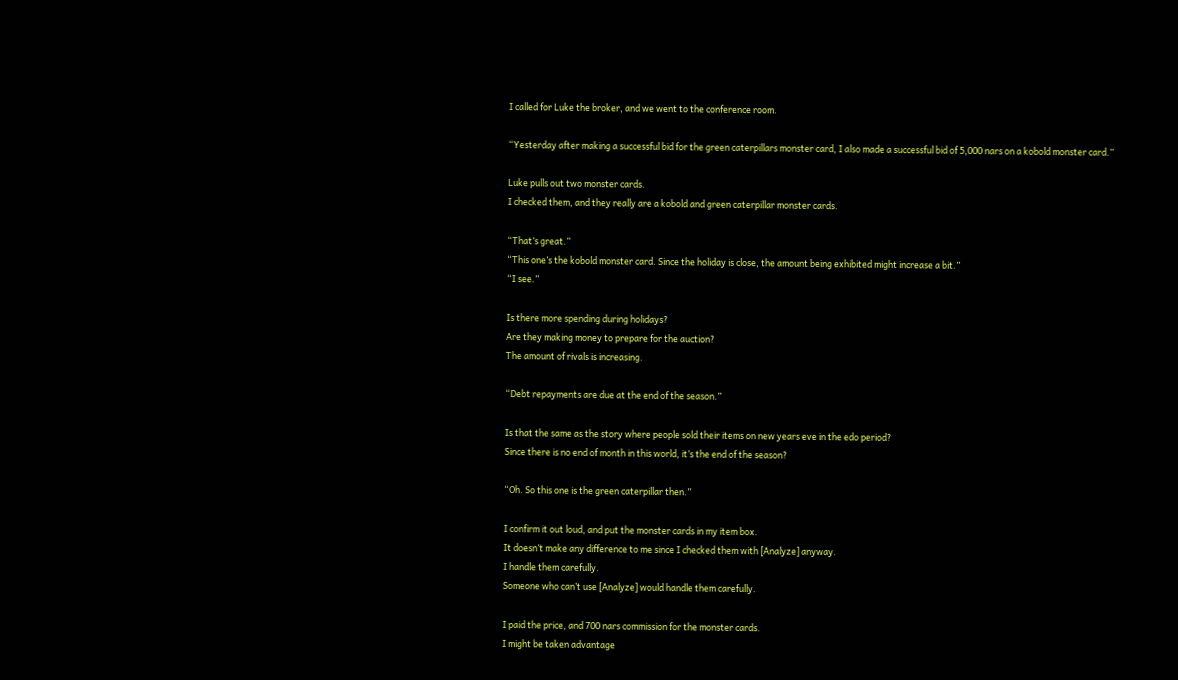I called for Luke the broker, and we went to the conference room.

“Yesterday after making a successful bid for the green caterpillars monster card, I also made a successful bid of 5,000 nars on a kobold monster card.”

Luke pulls out two monster cards.
I checked them, and they really are a kobold and green caterpillar monster cards.

“That’s great.”
“This one’s the kobold monster card. Since the holiday is close, the amount being exhibited might increase a bit.”
“I see.”

Is there more spending during holidays?
Are they making money to prepare for the auction?
The amount of rivals is increasing.

“Debt repayments are due at the end of the season.”

Is that the same as the story where people sold their items on new years eve in the edo period?
Since there is no end of month in this world, it’s the end of the season?

“Oh. So this one is the green caterpillar then.”

I confirm it out loud, and put the monster cards in my item box.
It doesn’t make any difference to me since I checked them with [Analyze] anyway.
I handle them carefully.
Someone who can’t use [Analyze] would handle them carefully.

I paid the price, and 700 nars commission for the monster cards.
I might be taken advantage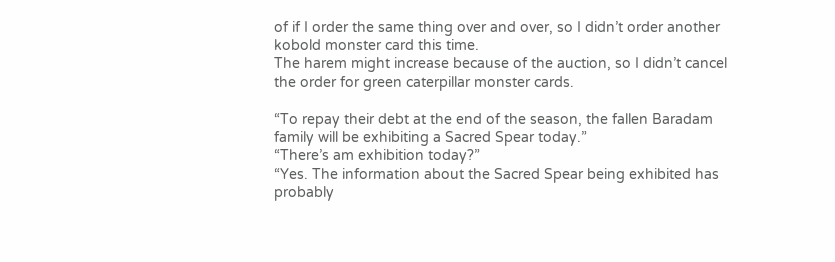of if I order the same thing over and over, so I didn’t order another kobold monster card this time.
The harem might increase because of the auction, so I didn’t cancel the order for green caterpillar monster cards.

“To repay their debt at the end of the season, the fallen Baradam family will be exhibiting a Sacred Spear today.”
“There’s am exhibition today?”
“Yes. The information about the Sacred Spear being exhibited has probably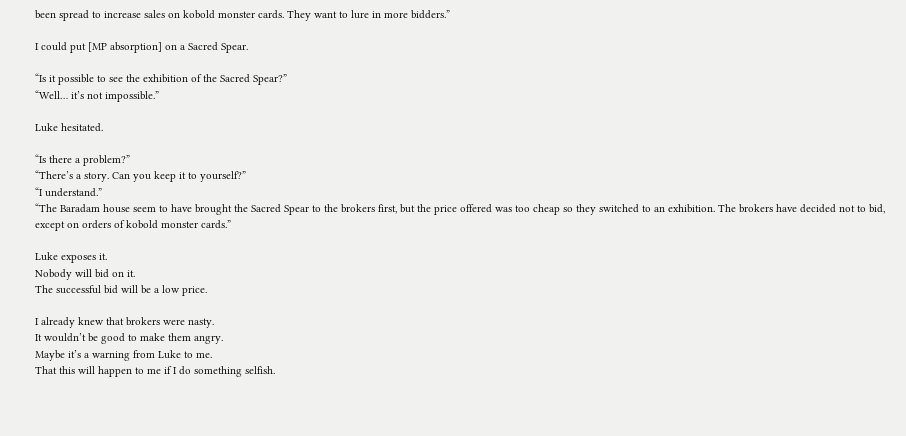been spread to increase sales on kobold monster cards. They want to lure in more bidders.”

I could put [MP absorption] on a Sacred Spear.

“Is it possible to see the exhibition of the Sacred Spear?”
“Well… it’s not impossible.”

Luke hesitated.

“Is there a problem?”
“There’s a story. Can you keep it to yourself?”
“I understand.”
“The Baradam house seem to have brought the Sacred Spear to the brokers first, but the price offered was too cheap so they switched to an exhibition. The brokers have decided not to bid, except on orders of kobold monster cards.”

Luke exposes it.
Nobody will bid on it.
The successful bid will be a low price.

I already knew that brokers were nasty.
It wouldn’t be good to make them angry.
Maybe it’s a warning from Luke to me.
That this will happen to me if I do something selfish.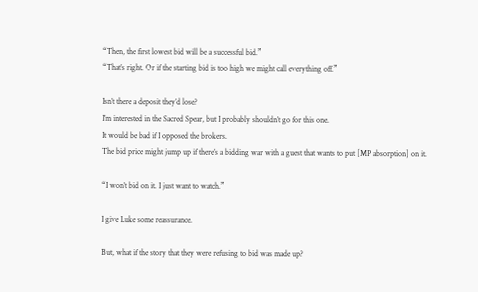“Then, the first lowest bid will be a successful bid.”
“That’s right. Or if the starting bid is too high we might call everything off.”

Isn’t there a deposit they’d lose?
I’m interested in the Sacred Spear, but I probably shouldn’t go for this one.
It would be bad if I opposed the brokers.
The bid price might jump up if there’s a bidding war with a guest that wants to put [MP absorption] on it.

“I won’t bid on it. I just want to watch.”

I give Luke some reassurance.

But, what if the story that they were refusing to bid was made up?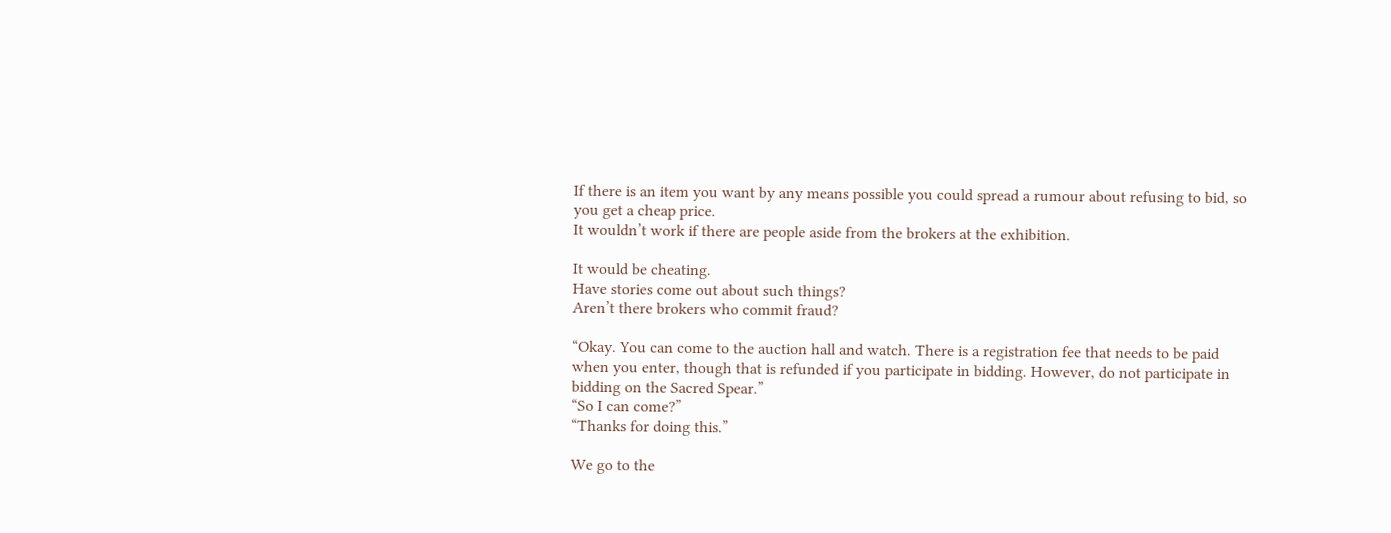If there is an item you want by any means possible you could spread a rumour about refusing to bid, so you get a cheap price.
It wouldn’t work if there are people aside from the brokers at the exhibition.

It would be cheating.
Have stories come out about such things?
Aren’t there brokers who commit fraud?

“Okay. You can come to the auction hall and watch. There is a registration fee that needs to be paid when you enter, though that is refunded if you participate in bidding. However, do not participate in bidding on the Sacred Spear.”
“So I can come?”
“Thanks for doing this.”

We go to the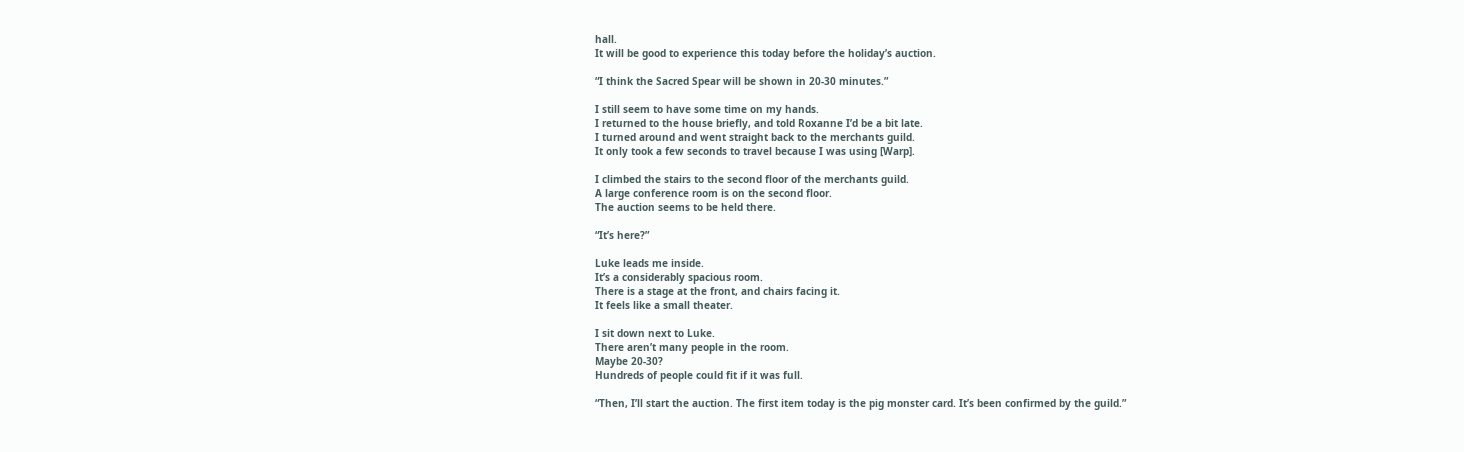hall.
It will be good to experience this today before the holiday’s auction.

“I think the Sacred Spear will be shown in 20-30 minutes.”

I still seem to have some time on my hands.
I returned to the house briefly, and told Roxanne I’d be a bit late.
I turned around and went straight back to the merchants guild.
It only took a few seconds to travel because I was using [Warp].

I climbed the stairs to the second floor of the merchants guild.
A large conference room is on the second floor.
The auction seems to be held there.

“It’s here?”

Luke leads me inside.
It’s a considerably spacious room.
There is a stage at the front, and chairs facing it.
It feels like a small theater.

I sit down next to Luke.
There aren’t many people in the room.
Maybe 20-30?
Hundreds of people could fit if it was full.

“Then, I’ll start the auction. The first item today is the pig monster card. It’s been confirmed by the guild.”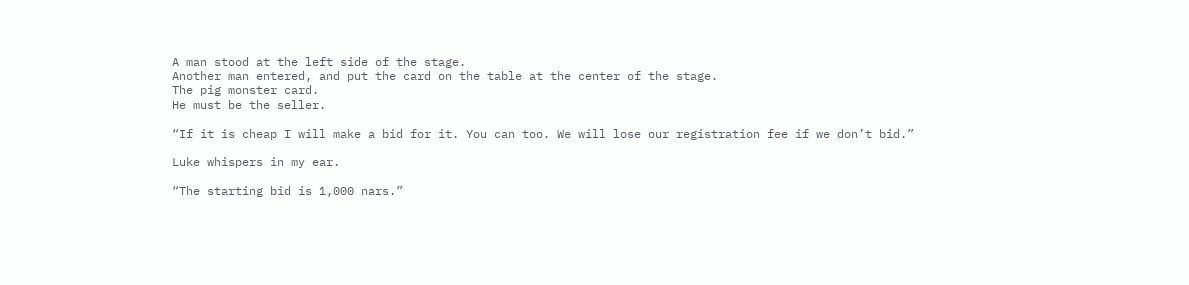A man stood at the left side of the stage.
Another man entered, and put the card on the table at the center of the stage.
The pig monster card.
He must be the seller.

“If it is cheap I will make a bid for it. You can too. We will lose our registration fee if we don’t bid.”

Luke whispers in my ear.

“The starting bid is 1,000 nars.”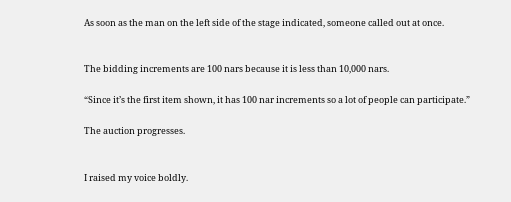As soon as the man on the left side of the stage indicated, someone called out at once.


The bidding increments are 100 nars because it is less than 10,000 nars.

“Since it’s the first item shown, it has 100 nar increments so a lot of people can participate.”

The auction progresses.


I raised my voice boldly.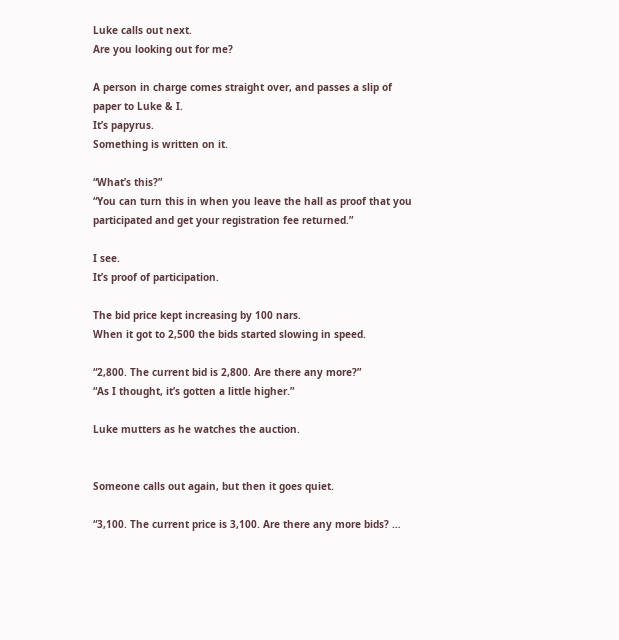Luke calls out next.
Are you looking out for me?

A person in charge comes straight over, and passes a slip of paper to Luke & I.
It’s papyrus.
Something is written on it.

“What’s this?”
“You can turn this in when you leave the hall as proof that you participated and get your registration fee returned.”

I see.
It’s proof of participation.

The bid price kept increasing by 100 nars.
When it got to 2,500 the bids started slowing in speed.

“2,800. The current bid is 2,800. Are there any more?”
“As I thought, it’s gotten a little higher.”

Luke mutters as he watches the auction.


Someone calls out again, but then it goes quiet.

“3,100. The current price is 3,100. Are there any more bids? …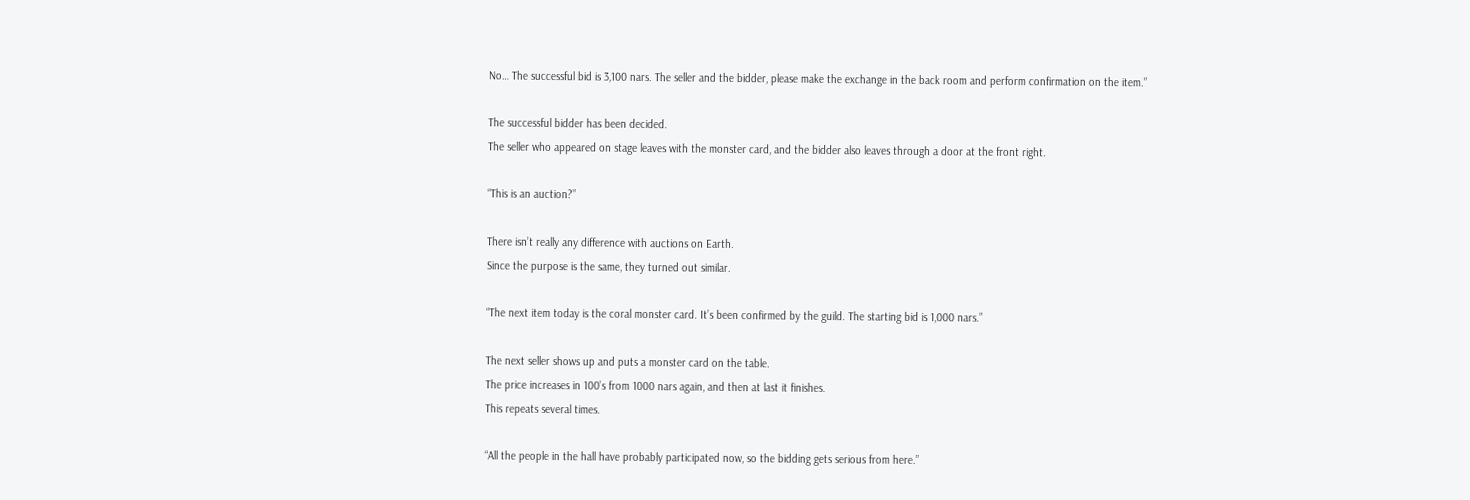No… The successful bid is 3,100 nars. The seller and the bidder, please make the exchange in the back room and perform confirmation on the item.”

The successful bidder has been decided.
The seller who appeared on stage leaves with the monster card, and the bidder also leaves through a door at the front right.

“This is an auction?”

There isn’t really any difference with auctions on Earth.
Since the purpose is the same, they turned out similar.

“The next item today is the coral monster card. It’s been confirmed by the guild. The starting bid is 1,000 nars.”

The next seller shows up and puts a monster card on the table.
The price increases in 100’s from 1000 nars again, and then at last it finishes.
This repeats several times.

“All the people in the hall have probably participated now, so the bidding gets serious from here.”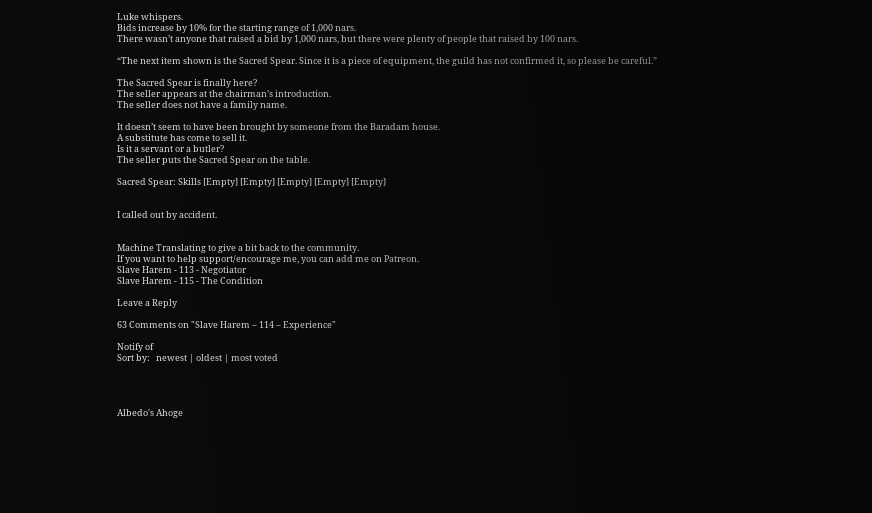Luke whispers.
Bids increase by 10% for the starting range of 1,000 nars.
There wasn’t anyone that raised a bid by 1,000 nars, but there were plenty of people that raised by 100 nars.

“The next item shown is the Sacred Spear. Since it is a piece of equipment, the guild has not confirmed it, so please be careful.”

The Sacred Spear is finally here?
The seller appears at the chairman’s introduction.
The seller does not have a family name.

It doesn’t seem to have been brought by someone from the Baradam house.
A substitute has come to sell it.
Is it a servant or a butler?
The seller puts the Sacred Spear on the table.

Sacred Spear: Skills [Empty] [Empty] [Empty] [Empty] [Empty]


I called out by accident.


Machine Translating to give a bit back to the community.
If you want to help support/encourage me, you can add me on Patreon.
Slave Harem - 113 - Negotiator
Slave Harem - 115 - The Condition

Leave a Reply

63 Comments on "Slave Harem – 114 – Experience"

Notify of
Sort by:   newest | oldest | most voted




Albedo's Ahoge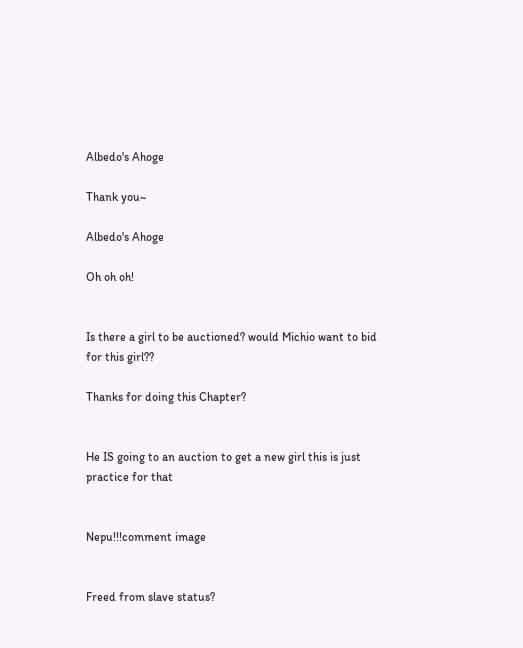Albedo's Ahoge

Thank you~

Albedo's Ahoge

Oh oh oh!


Is there a girl to be auctioned? would Michio want to bid for this girl??

Thanks for doing this Chapter?


He IS going to an auction to get a new girl this is just practice for that


Nepu!!!comment image


Freed from slave status?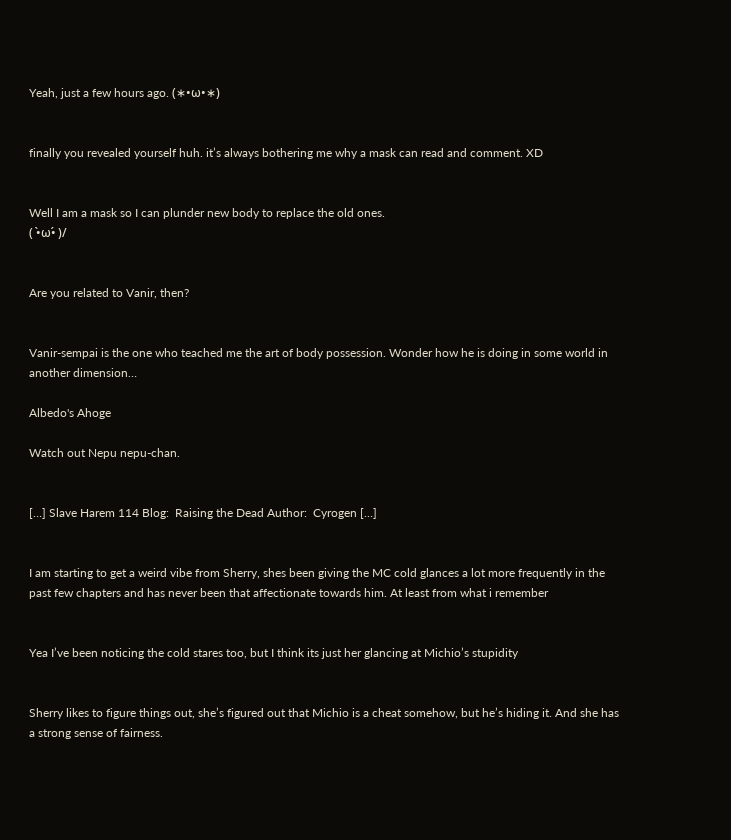Yeah, just a few hours ago. (∗•ω•∗)


finally you revealed yourself huh. it’s always bothering me why a mask can read and comment. XD


Well I am a mask so I can plunder new body to replace the old ones.
( •̀ω•́ )/


Are you related to Vanir, then?


Vanir-sempai is the one who teached me the art of body possession. Wonder how he is doing in some world in another dimension…

Albedo's Ahoge

Watch out Nepu nepu-chan.


[…] Slave Harem 114 Blog:  Raising the Dead Author:  Cyrogen […]


I am starting to get a weird vibe from Sherry, shes been giving the MC cold glances a lot more frequently in the past few chapters and has never been that affectionate towards him. At least from what i remember


Yea I’ve been noticing the cold stares too, but I think its just her glancing at Michio’s stupidity


Sherry likes to figure things out, she’s figured out that Michio is a cheat somehow, but he’s hiding it. And she has a strong sense of fairness.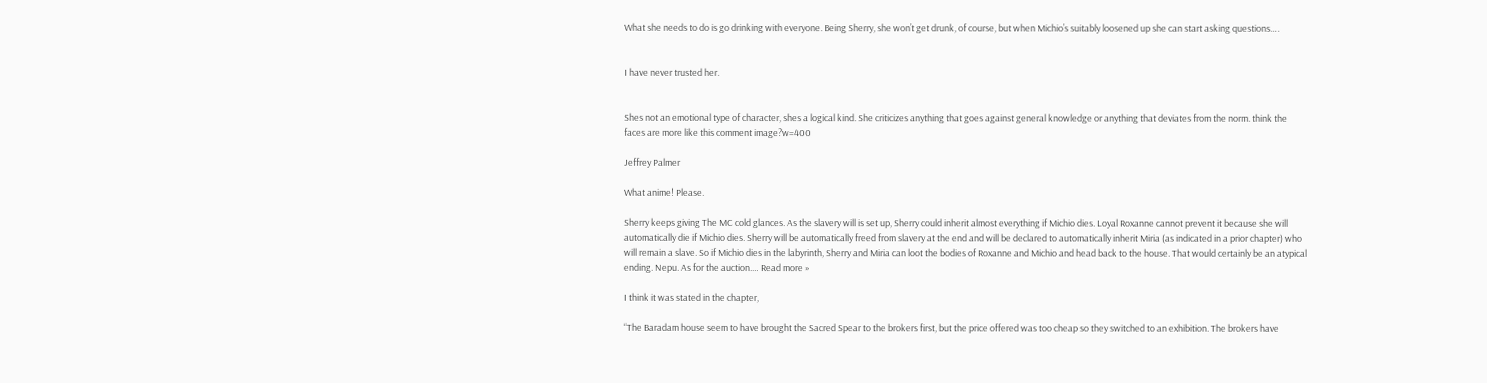What she needs to do is go drinking with everyone. Being Sherry, she won’t get drunk, of course, but when Michio’s suitably loosened up she can start asking questions….


I have never trusted her.


Shes not an emotional type of character, shes a logical kind. She criticizes anything that goes against general knowledge or anything that deviates from the norm. think the faces are more like this comment image?w=400

Jeffrey Palmer

What anime! Please.

Sherry keeps giving The MC cold glances. As the slavery will is set up, Sherry could inherit almost everything if Michio dies. Loyal Roxanne cannot prevent it because she will automatically die if Michio dies. Sherry will be automatically freed from slavery at the end and will be declared to automatically inherit Miria (as indicated in a prior chapter) who will remain a slave. So if Michio dies in the labyrinth, Sherry and Miria can loot the bodies of Roxanne and Michio and head back to the house. That would certainly be an atypical ending. Nepu. As for the auction.… Read more »

I think it was stated in the chapter,

“The Baradam house seem to have brought the Sacred Spear to the brokers first, but the price offered was too cheap so they switched to an exhibition. The brokers have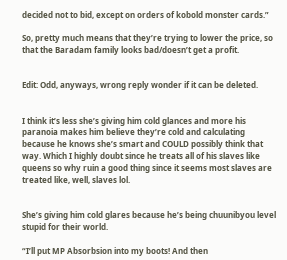decided not to bid, except on orders of kobold monster cards.”

So, pretty much means that they’re trying to lower the price, so that the Baradam family looks bad/doesn’t get a profit.


Edit: Odd, anyways, wrong reply wonder if it can be deleted.


I think it’s less she’s giving him cold glances and more his paranoia makes him believe they’re cold and calculating because he knows she’s smart and COULD possibly think that way. Which I highly doubt since he treats all of his slaves like queens so why ruin a good thing since it seems most slaves are treated like, well, slaves lol.


She’s giving him cold glares because he’s being chuunibyou level stupid for their world.

“I’ll put MP Absorbsion into my boots! And then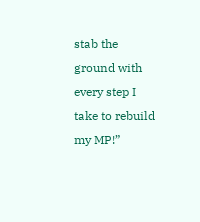stab the ground with every step I take to rebuild my MP!”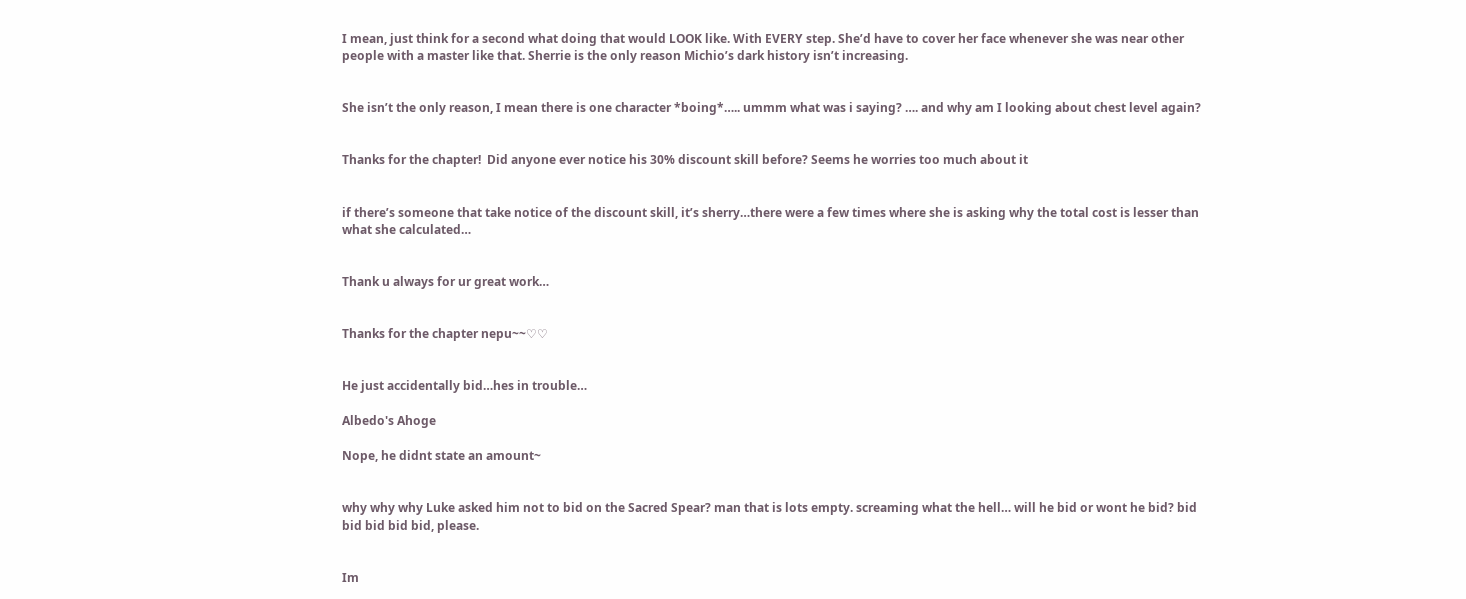I mean, just think for a second what doing that would LOOK like. With EVERY step. She’d have to cover her face whenever she was near other people with a master like that. Sherrie is the only reason Michio’s dark history isn’t increasing.


She isn’t the only reason, I mean there is one character *boing*….. ummm what was i saying? …. and why am I looking about chest level again?


Thanks for the chapter!  Did anyone ever notice his 30% discount skill before? Seems he worries too much about it


if there’s someone that take notice of the discount skill, it’s sherry…there were a few times where she is asking why the total cost is lesser than what she calculated…


Thank u always for ur great work…


Thanks for the chapter nepu~~♡♡


He just accidentally bid…hes in trouble…

Albedo's Ahoge

Nope, he didnt state an amount~


why why why Luke asked him not to bid on the Sacred Spear? man that is lots empty. screaming what the hell… will he bid or wont he bid? bid bid bid bid bid, please.


Im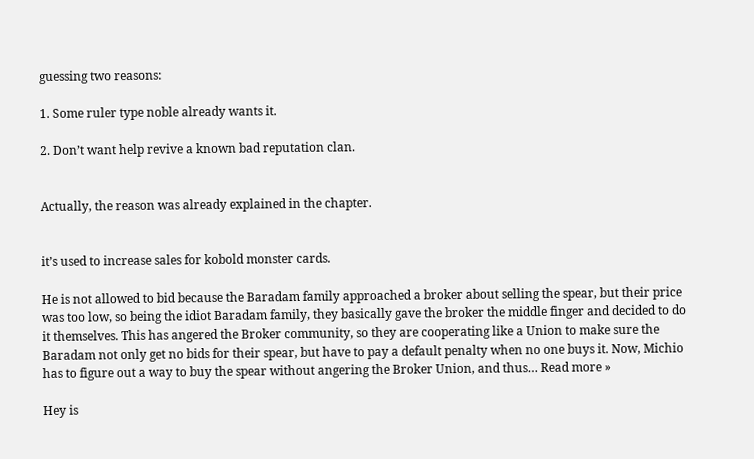guessing two reasons:

1. Some ruler type noble already wants it.

2. Don’t want help revive a known bad reputation clan.


Actually, the reason was already explained in the chapter.


it’s used to increase sales for kobold monster cards.

He is not allowed to bid because the Baradam family approached a broker about selling the spear, but their price was too low, so being the idiot Baradam family, they basically gave the broker the middle finger and decided to do it themselves. This has angered the Broker community, so they are cooperating like a Union to make sure the Baradam not only get no bids for their spear, but have to pay a default penalty when no one buys it. Now, Michio has to figure out a way to buy the spear without angering the Broker Union, and thus… Read more »

Hey is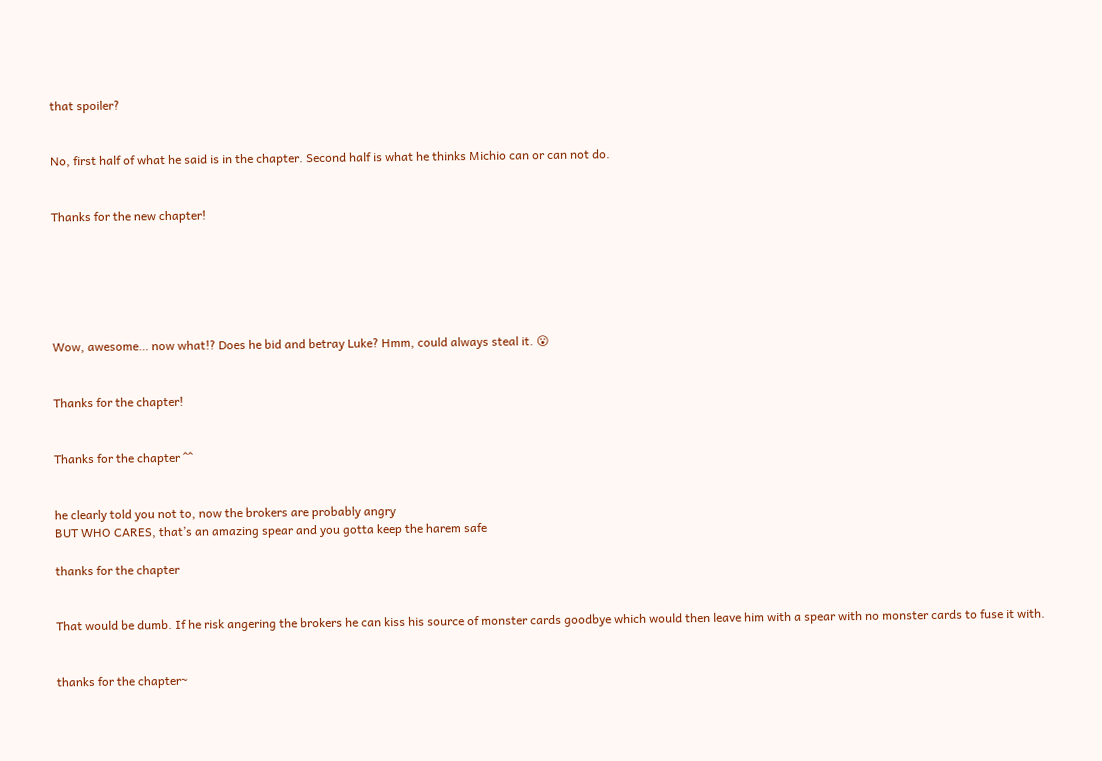that spoiler?


No, first half of what he said is in the chapter. Second half is what he thinks Michio can or can not do.


Thanks for the new chapter!






Wow, awesome… now what!? Does he bid and betray Luke? Hmm, could always steal it. 😮


Thanks for the chapter!


Thanks for the chapter ^^


he clearly told you not to, now the brokers are probably angry
BUT WHO CARES, that’s an amazing spear and you gotta keep the harem safe

thanks for the chapter


That would be dumb. If he risk angering the brokers he can kiss his source of monster cards goodbye which would then leave him with a spear with no monster cards to fuse it with.


thanks for the chapter~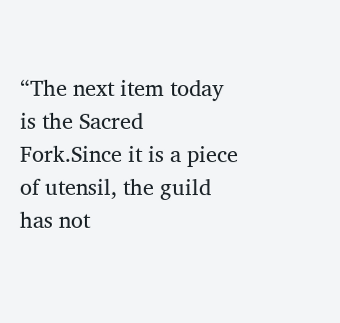“The next item today is the Sacred Fork.Since it is a piece of utensil, the guild has not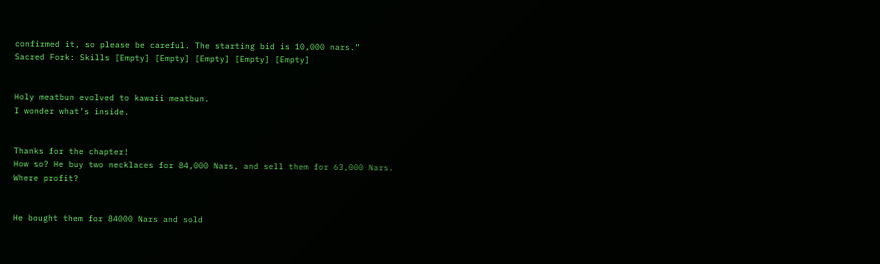confirmed it, so please be careful. The starting bid is 10,000 nars.”
Sacred Fork: Skills [Empty] [Empty] [Empty] [Empty] [Empty]


Holy meatbun evolved to kawaii meatbun.
I wonder what’s inside.


Thanks for the chapter!
How so? He buy two necklaces for 84,000 Nars, and sell them for 63,000 Nars.
Where profit?


He bought them for 84000 Nars and sold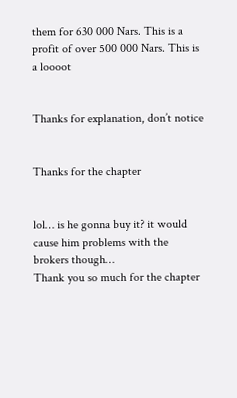them for 630 000 Nars. This is a profit of over 500 000 Nars. This is a loooot


Thanks for explanation, don’t notice


Thanks for the chapter


lol… is he gonna buy it? it would cause him problems with the brokers though…
Thank you so much for the chapter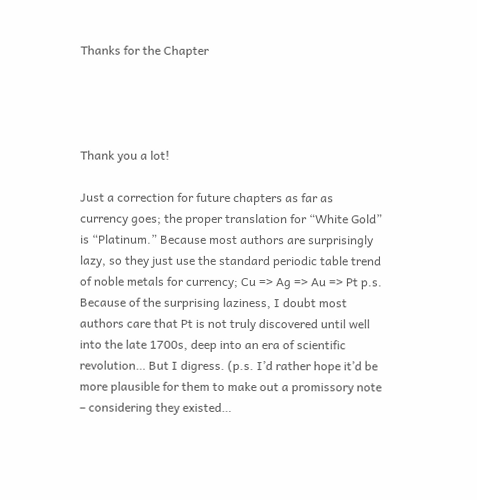Thanks for the Chapter




Thank you a lot!

Just a correction for future chapters as far as currency goes; the proper translation for “White Gold” is “Platinum.” Because most authors are surprisingly lazy, so they just use the standard periodic table trend of noble metals for currency; Cu => Ag => Au => Pt p.s. Because of the surprising laziness, I doubt most authors care that Pt is not truly discovered until well into the late 1700s, deep into an era of scientific revolution… But I digress. (p.s. I’d rather hope it’d be more plausible for them to make out a promissory note – considering they existed…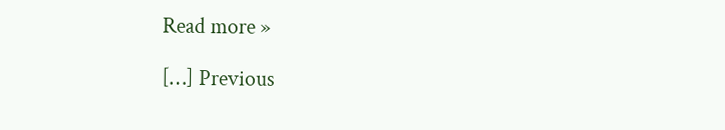Read more »

[…] Previous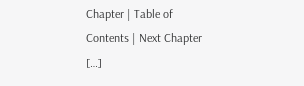Chapter | Table of Contents | Next Chapter […]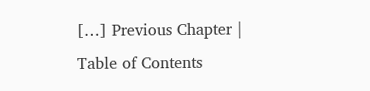[…] Previous Chapter | Table of Contents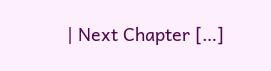| Next Chapter […]